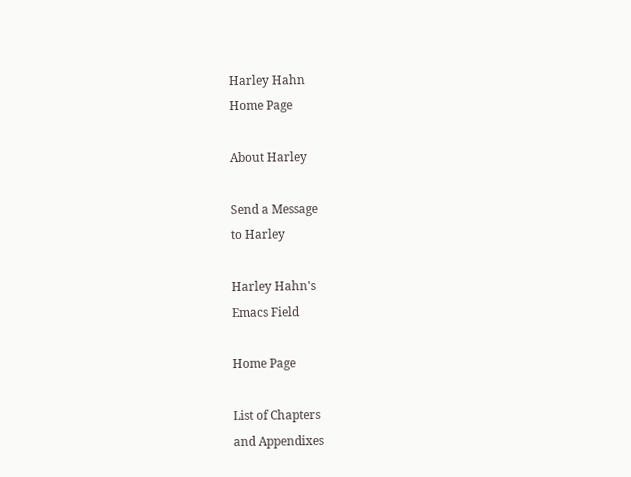Harley Hahn
Home Page

About Harley

Send a Message
to Harley

Harley Hahn's
Emacs Field

Home Page

List of Chapters
and Appendixes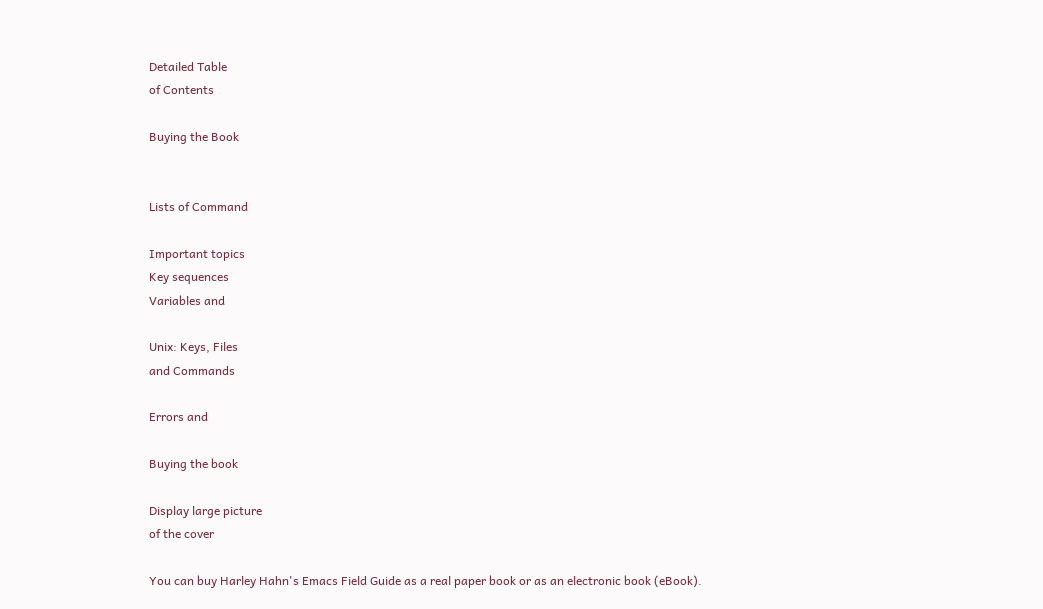Detailed Table
of Contents

Buying the Book


Lists of Command

Important topics
Key sequences
Variables and

Unix: Keys, Files
and Commands

Errors and

Buying the book

Display large picture
of the cover

You can buy Harley Hahn's Emacs Field Guide as a real paper book or as an electronic book (eBook).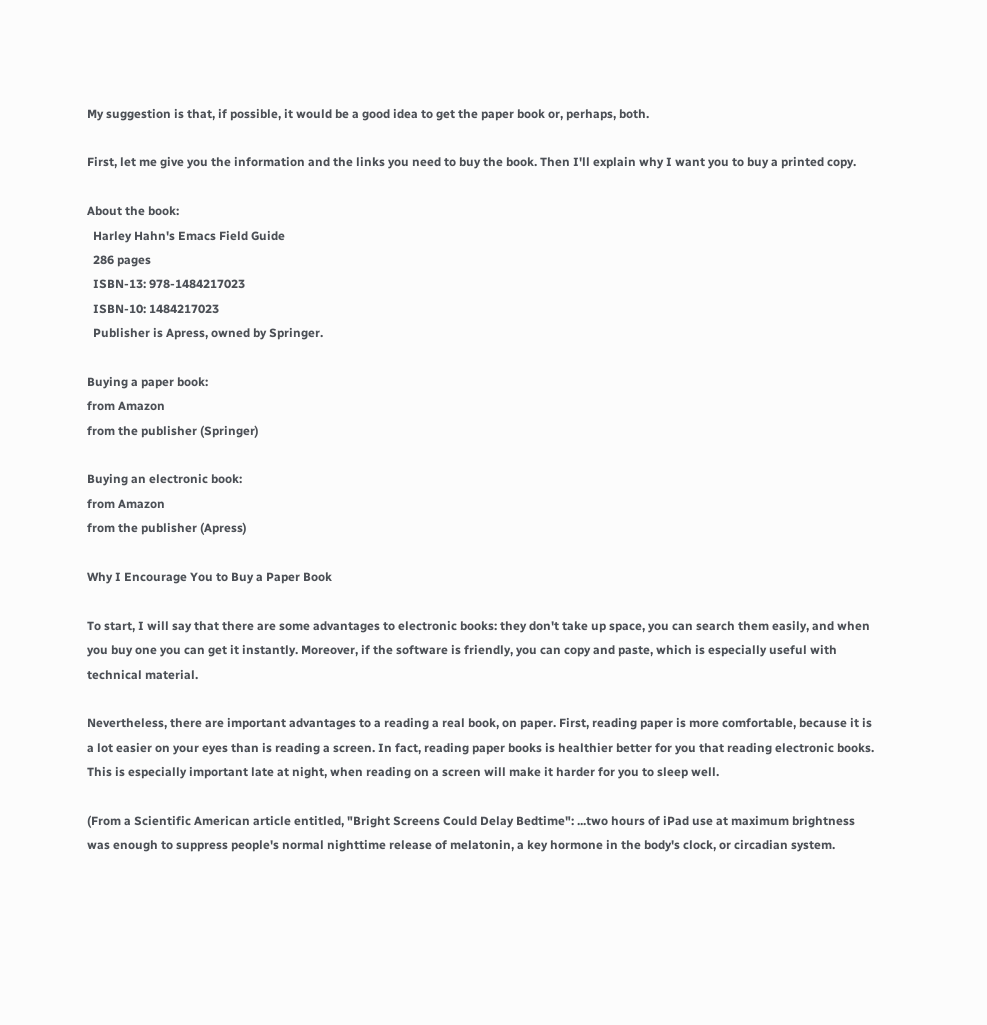My suggestion is that, if possible, it would be a good idea to get the paper book or, perhaps, both.

First, let me give you the information and the links you need to buy the book. Then I'll explain why I want you to buy a printed copy.

About the book:
  Harley Hahn's Emacs Field Guide
  286 pages
  ISBN-13: 978-1484217023
  ISBN-10: 1484217023
  Publisher is Apress, owned by Springer.

Buying a paper book:
from Amazon
from the publisher (Springer)

Buying an electronic book:
from Amazon
from the publisher (Apress)

Why I Encourage You to Buy a Paper Book

To start, I will say that there are some advantages to electronic books: they don't take up space, you can search them easily, and when you buy one you can get it instantly. Moreover, if the software is friendly, you can copy and paste, which is especially useful with technical material.

Nevertheless, there are important advantages to a reading a real book, on paper. First, reading paper is more comfortable, because it is a lot easier on your eyes than is reading a screen. In fact, reading paper books is healthier better for you that reading electronic books. This is especially important late at night, when reading on a screen will make it harder for you to sleep well.

(From a Scientific American article entitled, "Bright Screens Could Delay Bedtime": ...two hours of iPad use at maximum brightness was enough to suppress people's normal nighttime release of melatonin, a key hormone in the body's clock, or circadian system.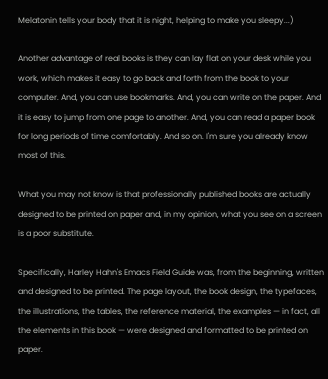Melatonin tells your body that it is night, helping to make you sleepy...)

Another advantage of real books is they can lay flat on your desk while you work, which makes it easy to go back and forth from the book to your computer. And, you can use bookmarks. And, you can write on the paper. And it is easy to jump from one page to another. And, you can read a paper book for long periods of time comfortably. And so on. I'm sure you already know most of this.

What you may not know is that professionally published books are actually designed to be printed on paper and, in my opinion, what you see on a screen is a poor substitute.

Specifically, Harley Hahn's Emacs Field Guide was, from the beginning, written and designed to be printed. The page layout, the book design, the typefaces, the illustrations, the tables, the reference material, the examples — in fact, all the elements in this book — were designed and formatted to be printed on paper.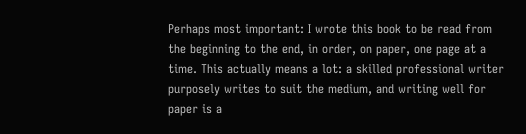Perhaps most important: I wrote this book to be read from the beginning to the end, in order, on paper, one page at a time. This actually means a lot: a skilled professional writer purposely writes to suit the medium, and writing well for paper is a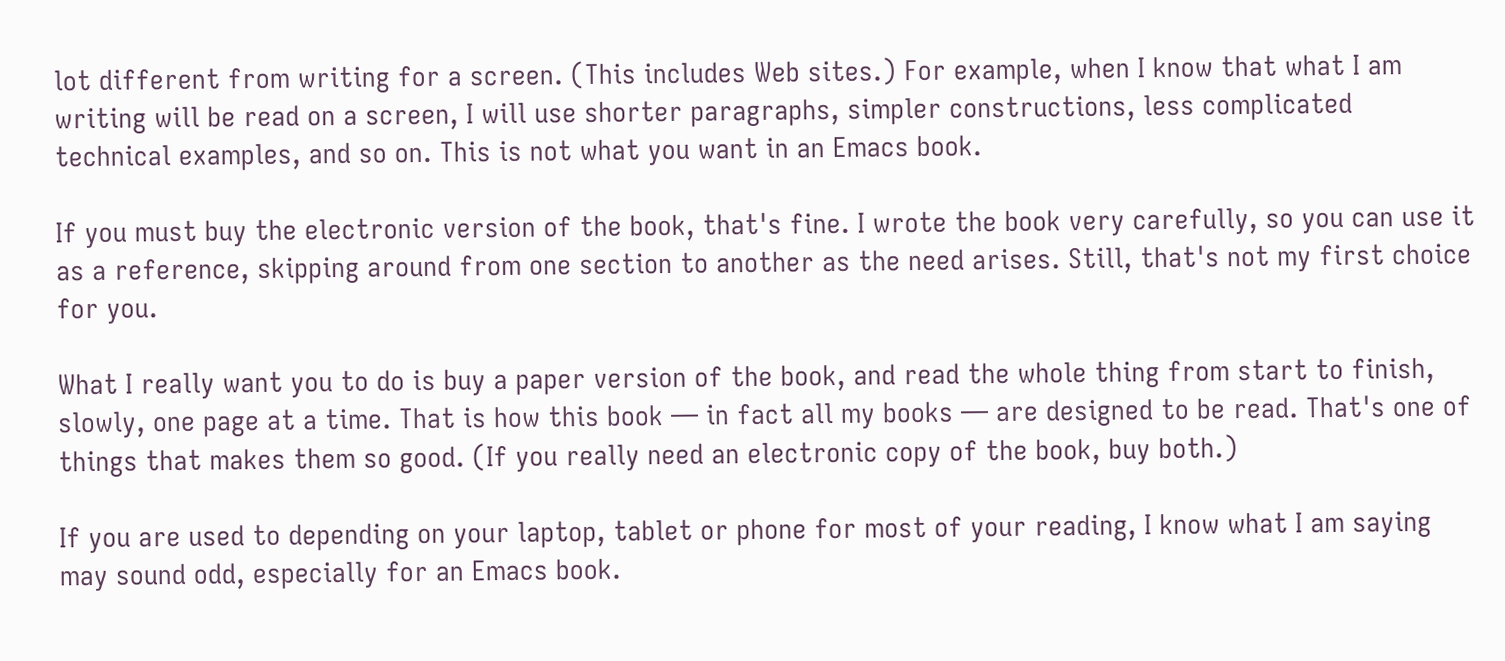lot different from writing for a screen. (This includes Web sites.) For example, when I know that what I am writing will be read on a screen, I will use shorter paragraphs, simpler constructions, less complicated technical examples, and so on. This is not what you want in an Emacs book.

If you must buy the electronic version of the book, that's fine. I wrote the book very carefully, so you can use it as a reference, skipping around from one section to another as the need arises. Still, that's not my first choice for you.

What I really want you to do is buy a paper version of the book, and read the whole thing from start to finish, slowly, one page at a time. That is how this book — in fact all my books — are designed to be read. That's one of things that makes them so good. (If you really need an electronic copy of the book, buy both.)

If you are used to depending on your laptop, tablet or phone for most of your reading, I know what I am saying may sound odd, especially for an Emacs book.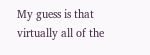My guess is that virtually all of the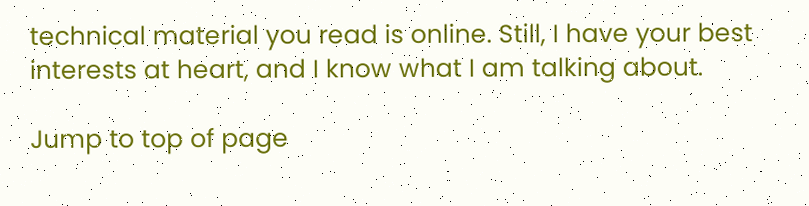technical material you read is online. Still, I have your best interests at heart, and I know what I am talking about.

Jump to top of page